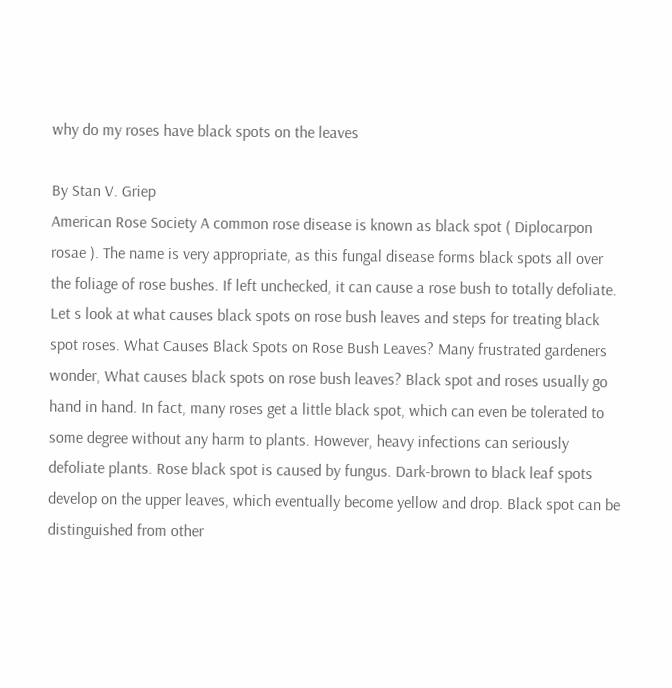why do my roses have black spots on the leaves

By Stan V. Griep
American Rose Society A common rose disease is known as black spot ( Diplocarpon rosae ). The name is very appropriate, as this fungal disease forms black spots all over the foliage of rose bushes. If left unchecked, it can cause a rose bush to totally defoliate. Let s look at what causes black spots on rose bush leaves and steps for treating black spot roses. What Causes Black Spots on Rose Bush Leaves? Many frustrated gardeners wonder, What causes black spots on rose bush leaves? Black spot and roses usually go hand in hand. In fact, many roses get a little black spot, which can even be tolerated to some degree without any harm to plants. However, heavy infections can seriously defoliate plants. Rose black spot is caused by fungus. Dark-brown to black leaf spots develop on the upper leaves, which eventually become yellow and drop. Black spot can be distinguished from other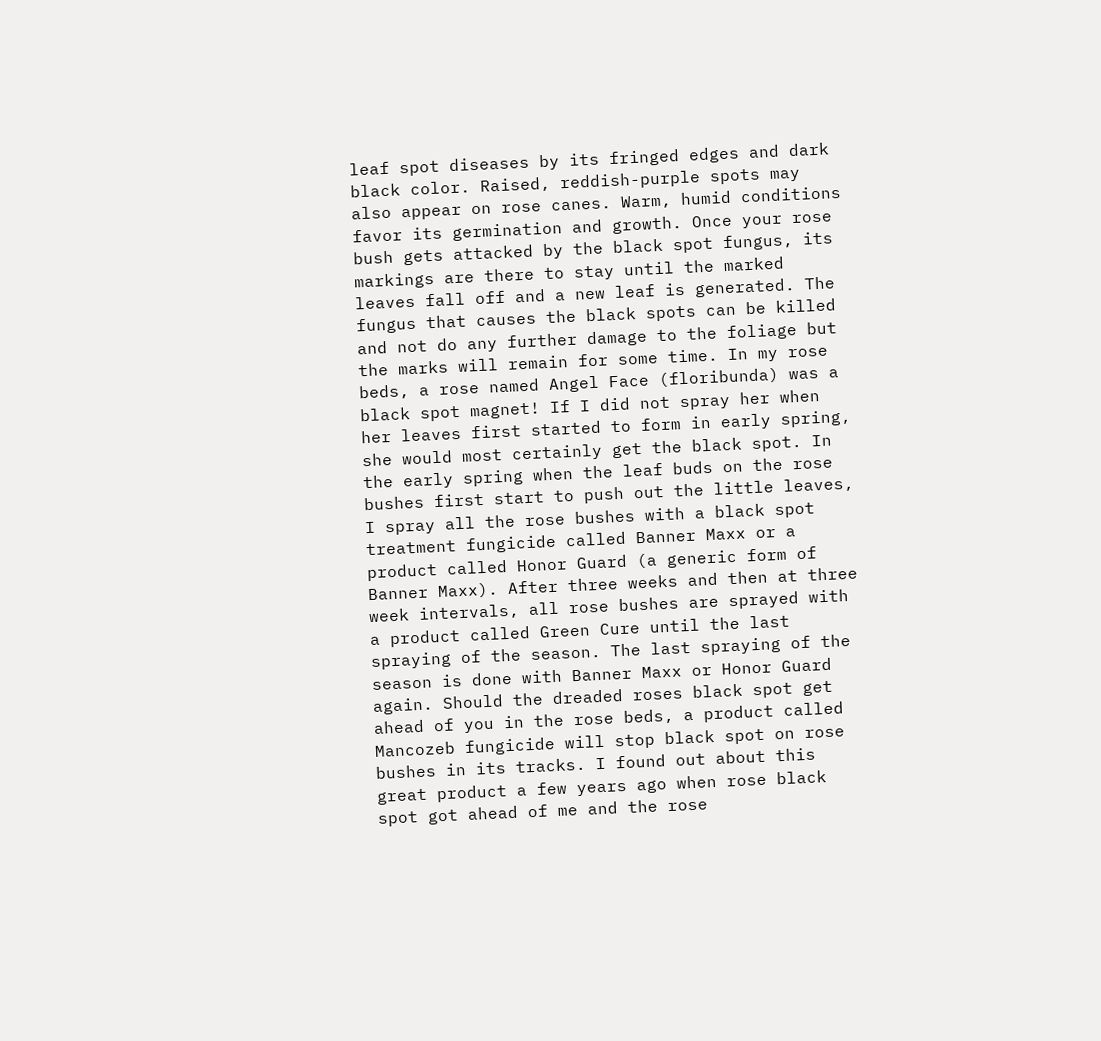leaf spot diseases by its fringed edges and dark black color. Raised, reddish-purple spots may also appear on rose canes. Warm, humid conditions favor its germination and growth. Once your rose bush gets attacked by the black spot fungus, its markings are there to stay until the marked leaves fall off and a new leaf is generated. The fungus that causes the black spots can be killed and not do any further damage to the foliage but the marks will remain for some time. In my rose beds, a rose named Angel Face (floribunda) was a black spot magnet! If I did not spray her when her leaves first started to form in early spring, she would most certainly get the black spot. In the early spring when the leaf buds on the rose bushes first start to push out the little leaves, I spray all the rose bushes with a black spot treatment fungicide called Banner Maxx or a product called Honor Guard (a generic form of Banner Maxx). After three weeks and then at three week intervals, all rose bushes are sprayed with a product called Green Cure until the last spraying of the season. The last spraying of the season is done with Banner Maxx or Honor Guard again. Should the dreaded roses black spot get ahead of you in the rose beds, a product called Mancozeb fungicide will stop black spot on rose bushes in its tracks. I found out about this great product a few years ago when rose black spot got ahead of me and the rose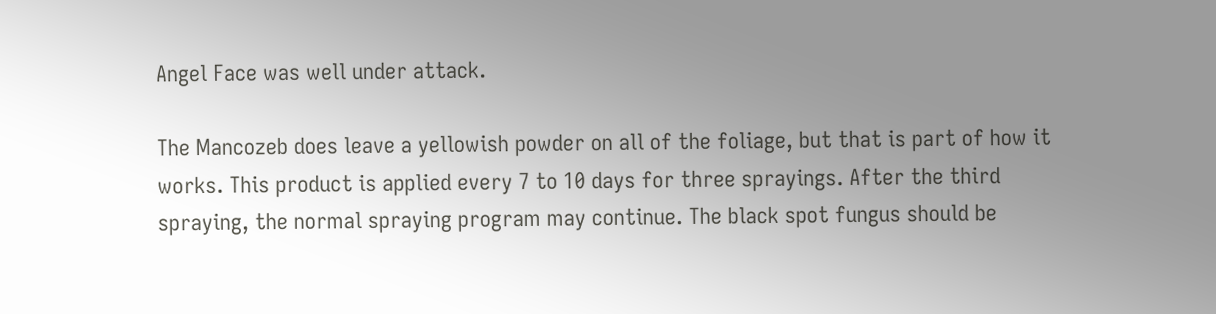Angel Face was well under attack.

The Mancozeb does leave a yellowish powder on all of the foliage, but that is part of how it works. This product is applied every 7 to 10 days for three sprayings. After the third spraying, the normal spraying program may continue. The black spot fungus should be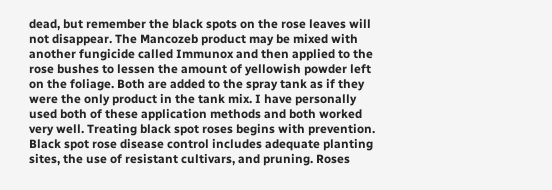dead, but remember the black spots on the rose leaves will not disappear. The Mancozeb product may be mixed with another fungicide called Immunox and then applied to the rose bushes to lessen the amount of yellowish powder left on the foliage. Both are added to the spray tank as if they were the only product in the tank mix. I have personally used both of these application methods and both worked very well. Treating black spot roses begins with prevention. Black spot rose disease control includes adequate planting sites, the use of resistant cultivars, and pruning. Roses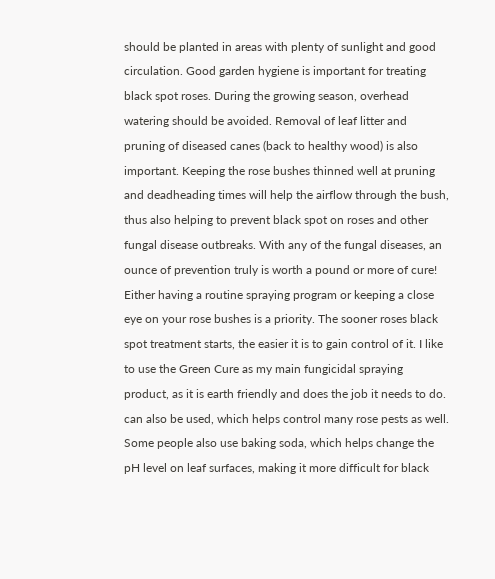should be planted in areas with plenty of sunlight and good circulation. Good garden hygiene is important for treating black spot roses. During the growing season, overhead watering should be avoided. Removal of leaf litter and pruning of diseased canes (back to healthy wood) is also important. Keeping the rose bushes thinned well at pruning and deadheading times will help the airflow through the bush, thus also helping to prevent black spot on roses and other fungal disease outbreaks. With any of the fungal diseases, an ounce of prevention truly is worth a pound or more of cure! Either having a routine spraying program or keeping a close eye on your rose bushes is a priority. The sooner roses black spot treatment starts, the easier it is to gain control of it. I like to use the Green Cure as my main fungicidal spraying product, as it is earth friendly and does the job it needs to do. can also be used, which helps control many rose pests as well. Some people also use baking soda, which helps change the pH level on leaf surfaces, making it more difficult for black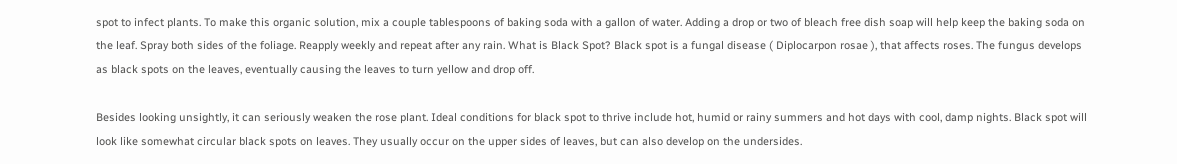spot to infect plants. To make this organic solution, mix a couple tablespoons of baking soda with a gallon of water. Adding a drop or two of bleach free dish soap will help keep the baking soda on the leaf. Spray both sides of the foliage. Reapply weekly and repeat after any rain. What is Black Spot? Black spot is a fungal disease ( Diplocarpon rosae ), that affects roses. The fungus develops as black spots on the leaves, eventually causing the leaves to turn yellow and drop off.

Besides looking unsightly, it can seriously weaken the rose plant. Ideal conditions for black spot to thrive include hot, humid or rainy summers and hot days with cool, damp nights. Black spot will look like somewhat circular black spots on leaves. They usually occur on the upper sides of leaves, but can also develop on the undersides.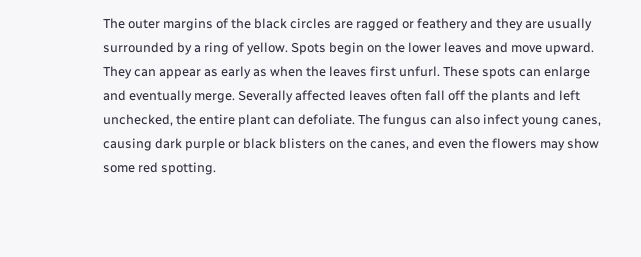The outer margins of the black circles are ragged or feathery and they are usually surrounded by a ring of yellow. Spots begin on the lower leaves and move upward. They can appear as early as when the leaves first unfurl. These spots can enlarge and eventually merge. Severally affected leaves often fall off the plants and left unchecked, the entire plant can defoliate. The fungus can also infect young canes, causing dark purple or black blisters on the canes, and even the flowers may show some red spotting.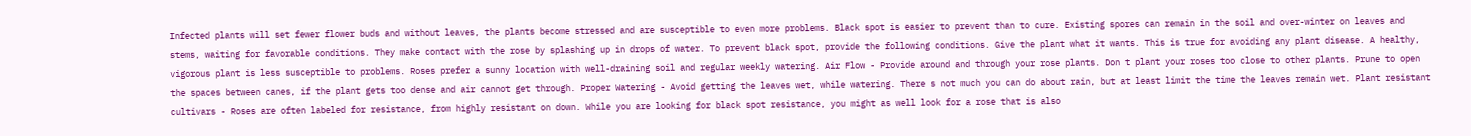Infected plants will set fewer flower buds and without leaves, the plants become stressed and are susceptible to even more problems. Black spot is easier to prevent than to cure. Existing spores can remain in the soil and over-winter on leaves and stems, waiting for favorable conditions. They make contact with the rose by splashing up in drops of water. To prevent black spot, provide the following conditions. Give the plant what it wants. This is true for avoiding any plant disease. A healthy, vigorous plant is less susceptible to problems. Roses prefer a sunny location with well-draining soil and regular weekly watering. Air Flow - Provide around and through your rose plants. Don t plant your roses too close to other plants. Prune to open the spaces between canes, if the plant gets too dense and air cannot get through. Proper Watering - Avoid getting the leaves wet, while watering. There s not much you can do about rain, but at least limit the time the leaves remain wet. Plant resistant cultivars - Roses are often labeled for resistance, from highly resistant on down. While you are looking for black spot resistance, you might as well look for a rose that is also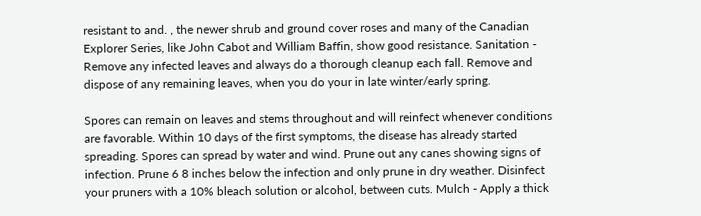resistant to and. , the newer shrub and ground cover roses and many of the Canadian Explorer Series, like John Cabot and William Baffin, show good resistance. Sanitation - Remove any infected leaves and always do a thorough cleanup each fall. Remove and dispose of any remaining leaves, when you do your in late winter/early spring.

Spores can remain on leaves and stems throughout and will reinfect whenever conditions are favorable. Within 10 days of the first symptoms, the disease has already started spreading. Spores can spread by water and wind. Prune out any canes showing signs of infection. Prune 6 8 inches below the infection and only prune in dry weather. Disinfect your pruners with a 10% bleach solution or alcohol, between cuts. Mulch - Apply a thick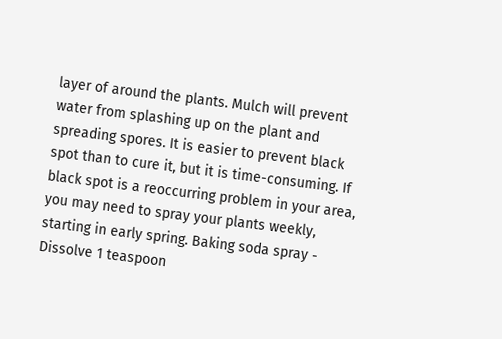layer of around the plants. Mulch will prevent water from splashing up on the plant and spreading spores. It is easier to prevent black spot than to cure it, but it is time-consuming. If black spot is a reoccurring problem in your area, you may need to spray your plants weekly, starting in early spring. Baking soda spray - Dissolve 1 teaspoon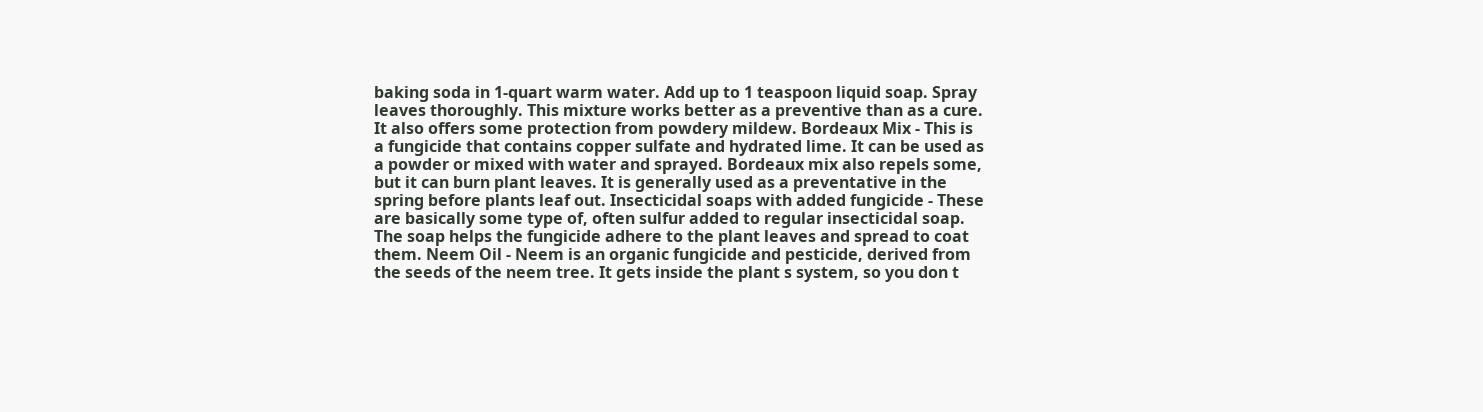baking soda in 1-quart warm water. Add up to 1 teaspoon liquid soap. Spray leaves thoroughly. This mixture works better as a preventive than as a cure. It also offers some protection from powdery mildew. Bordeaux Mix - This is a fungicide that contains copper sulfate and hydrated lime. It can be used as a powder or mixed with water and sprayed. Bordeaux mix also repels some, but it can burn plant leaves. It is generally used as a preventative in the spring before plants leaf out. Insecticidal soaps with added fungicide - These are basically some type of, often sulfur added to regular insecticidal soap. The soap helps the fungicide adhere to the plant leaves and spread to coat them. Neem Oil - Neem is an organic fungicide and pesticide, derived from the seeds of the neem tree. It gets inside the plant s system, so you don t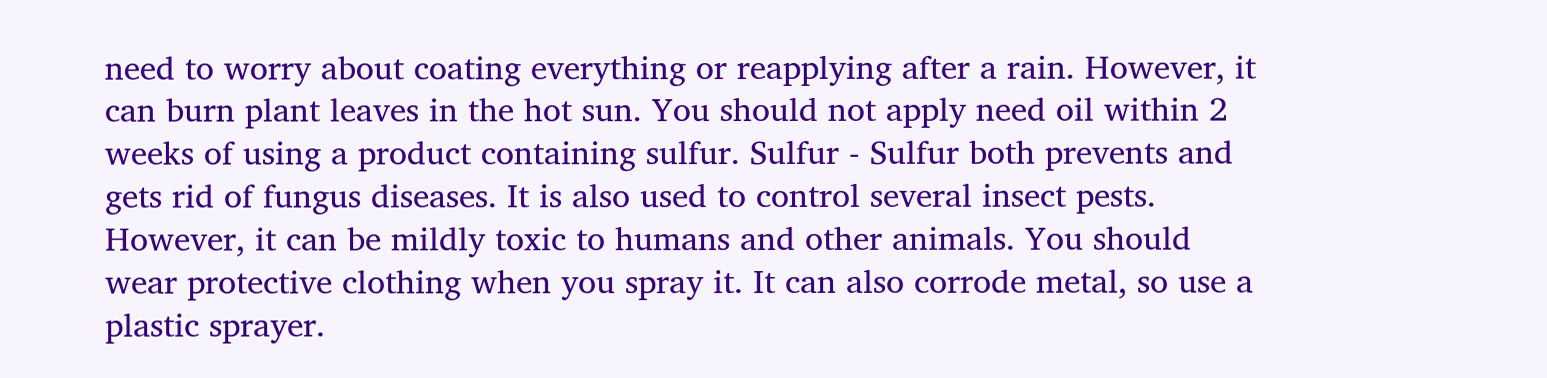need to worry about coating everything or reapplying after a rain. However, it can burn plant leaves in the hot sun. You should not apply need oil within 2 weeks of using a product containing sulfur. Sulfur - Sulfur both prevents and gets rid of fungus diseases. It is also used to control several insect pests. However, it can be mildly toxic to humans and other animals. You should wear protective clothing when you spray it. It can also corrode metal, so use a plastic sprayer.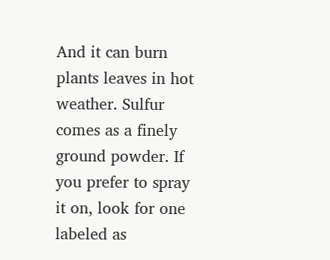And it can burn plants leaves in hot weather. Sulfur comes as a finely ground powder. If you prefer to spray it on, look for one labeled as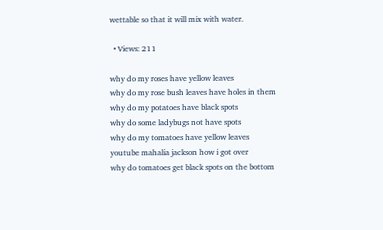wettable so that it will mix with water.

  • Views: 211

why do my roses have yellow leaves
why do my rose bush leaves have holes in them
why do my potatoes have black spots
why do some ladybugs not have spots
why do my tomatoes have yellow leaves
youtube mahalia jackson how i got over
why do tomatoes get black spots on the bottom